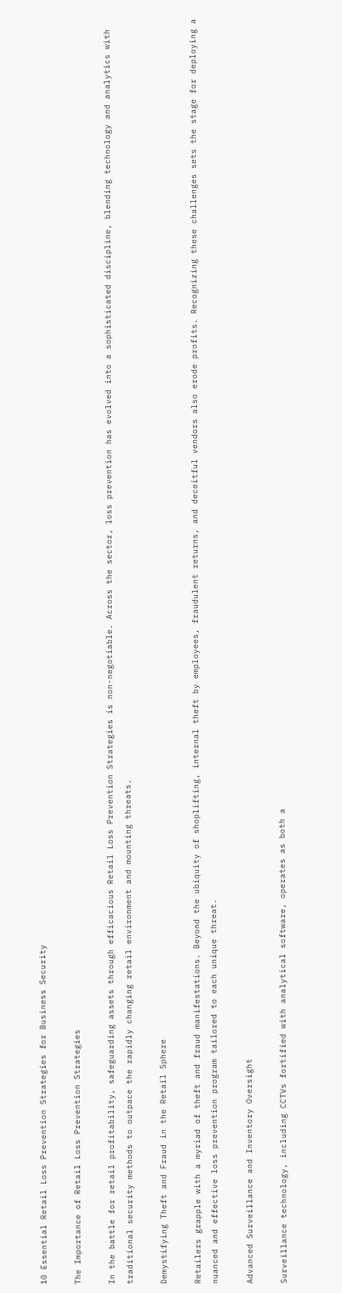10 Essential Retail Loss Prevention Strategies for Business Security

The Importance of Retail Loss Prevention Strategies

In the battle for retail profitability, safeguarding assets through efficacious Retail Loss Prevention Strategies is non-negotiable. Across the sector, loss prevention has evolved into a sophisticated discipline, blending technology and analytics with traditional security methods to outpace the rapidly changing retail environment and mounting threats.

Demystifying Theft and Fraud in the Retail Sphere

Retailers grapple with a myriad of theft and fraud manifestations. Beyond the ubiquity of shoplifting, internal theft by employees, fraudulent returns, and deceitful vendors also erode profits. Recognizing these challenges sets the stage for deploying a nuanced and effective loss prevention program tailored to each unique threat.

Advanced Surveillance and Inventory Oversight

Surveillance technology, including CCTVs fortified with analytical software, operates as both a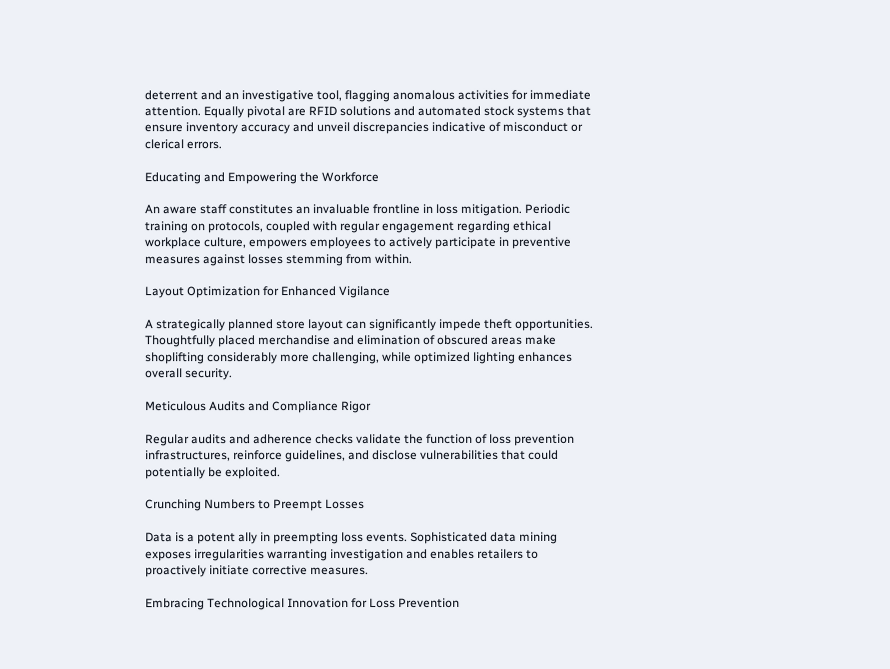deterrent and an investigative tool, flagging anomalous activities for immediate attention. Equally pivotal are RFID solutions and automated stock systems that ensure inventory accuracy and unveil discrepancies indicative of misconduct or clerical errors.

Educating and Empowering the Workforce

An aware staff constitutes an invaluable frontline in loss mitigation. Periodic training on protocols, coupled with regular engagement regarding ethical workplace culture, empowers employees to actively participate in preventive measures against losses stemming from within.

Layout Optimization for Enhanced Vigilance

A strategically planned store layout can significantly impede theft opportunities. Thoughtfully placed merchandise and elimination of obscured areas make shoplifting considerably more challenging, while optimized lighting enhances overall security.

Meticulous Audits and Compliance Rigor

Regular audits and adherence checks validate the function of loss prevention infrastructures, reinforce guidelines, and disclose vulnerabilities that could potentially be exploited.

Crunching Numbers to Preempt Losses

Data is a potent ally in preempting loss events. Sophisticated data mining exposes irregularities warranting investigation and enables retailers to proactively initiate corrective measures.

Embracing Technological Innovation for Loss Prevention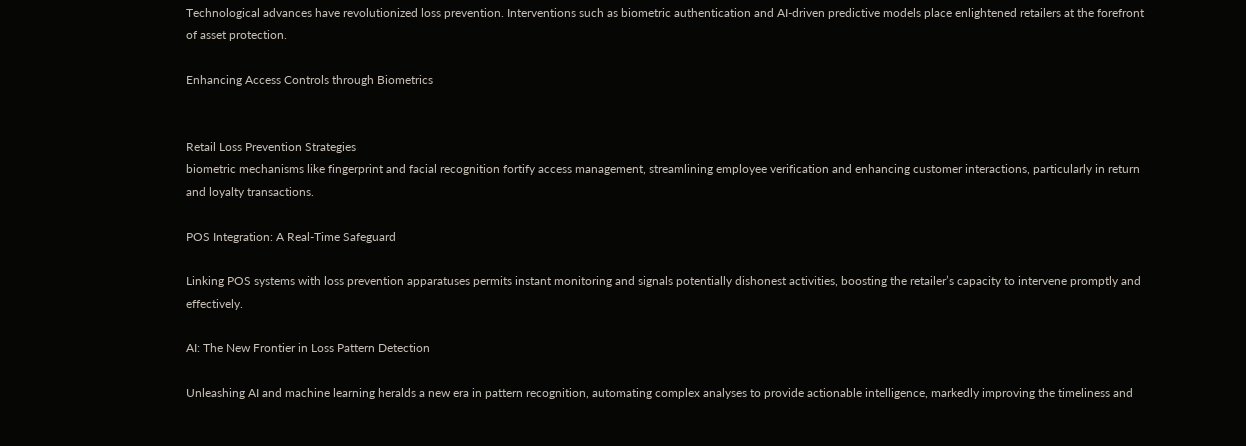Technological advances have revolutionized loss prevention. Interventions such as biometric authentication and AI-driven predictive models place enlightened retailers at the forefront of asset protection.

Enhancing Access Controls through Biometrics


Retail Loss Prevention Strategies
biometric mechanisms like fingerprint and facial recognition fortify access management, streamlining employee verification and enhancing customer interactions, particularly in return and loyalty transactions.

POS Integration: A Real-Time Safeguard

Linking POS systems with loss prevention apparatuses permits instant monitoring and signals potentially dishonest activities, boosting the retailer’s capacity to intervene promptly and effectively.

AI: The New Frontier in Loss Pattern Detection

Unleashing AI and machine learning heralds a new era in pattern recognition, automating complex analyses to provide actionable intelligence, markedly improving the timeliness and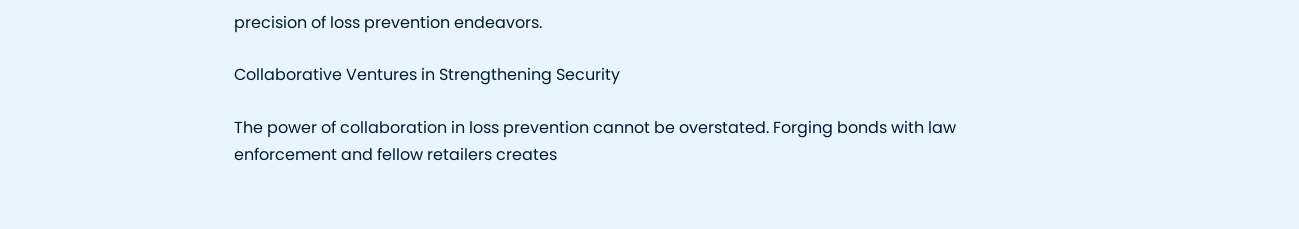precision of loss prevention endeavors.

Collaborative Ventures in Strengthening Security

The power of collaboration in loss prevention cannot be overstated. Forging bonds with law enforcement and fellow retailers creates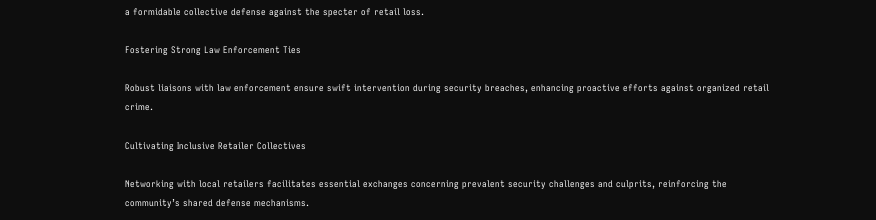a formidable collective defense against the specter of retail loss.

Fostering Strong Law Enforcement Ties

Robust liaisons with law enforcement ensure swift intervention during security breaches, enhancing proactive efforts against organized retail crime.

Cultivating Inclusive Retailer Collectives

Networking with local retailers facilitates essential exchanges concerning prevalent security challenges and culprits, reinforcing the community’s shared defense mechanisms.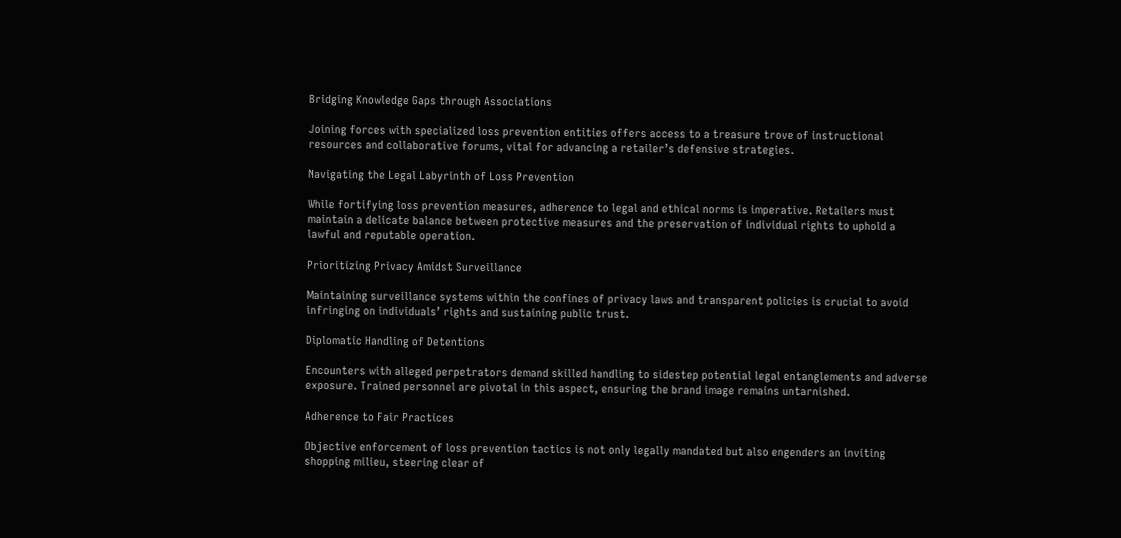Bridging Knowledge Gaps through Associations

Joining forces with specialized loss prevention entities offers access to a treasure trove of instructional resources and collaborative forums, vital for advancing a retailer’s defensive strategies.

Navigating the Legal Labyrinth of Loss Prevention

While fortifying loss prevention measures, adherence to legal and ethical norms is imperative. Retailers must maintain a delicate balance between protective measures and the preservation of individual rights to uphold a lawful and reputable operation.

Prioritizing Privacy Amidst Surveillance

Maintaining surveillance systems within the confines of privacy laws and transparent policies is crucial to avoid infringing on individuals’ rights and sustaining public trust.

Diplomatic Handling of Detentions

Encounters with alleged perpetrators demand skilled handling to sidestep potential legal entanglements and adverse exposure. Trained personnel are pivotal in this aspect, ensuring the brand image remains untarnished.

Adherence to Fair Practices

Objective enforcement of loss prevention tactics is not only legally mandated but also engenders an inviting shopping milieu, steering clear of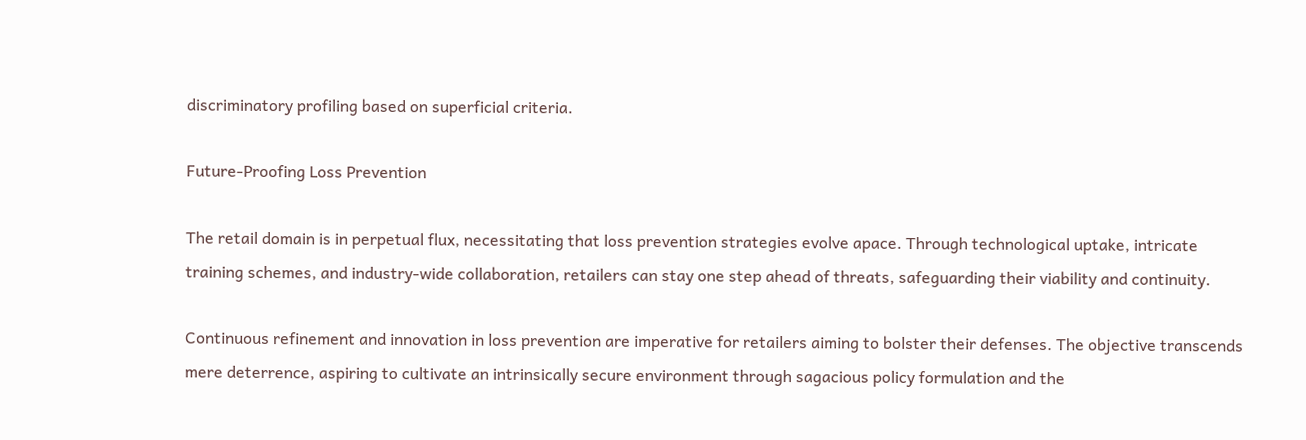discriminatory profiling based on superficial criteria.

Future-Proofing Loss Prevention

The retail domain is in perpetual flux, necessitating that loss prevention strategies evolve apace. Through technological uptake, intricate training schemes, and industry-wide collaboration, retailers can stay one step ahead of threats, safeguarding their viability and continuity.

Continuous refinement and innovation in loss prevention are imperative for retailers aiming to bolster their defenses. The objective transcends mere deterrence, aspiring to cultivate an intrinsically secure environment through sagacious policy formulation and the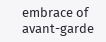embrace of avant-garde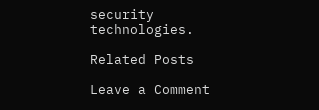security technologies.

Related Posts

Leave a Comment